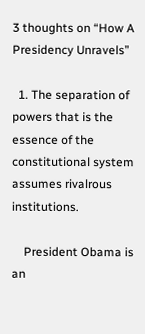3 thoughts on “How A Presidency Unravels”

  1. The separation of powers that is the essence of the constitutional system assumes rivalrous institutions.

    President Obama is an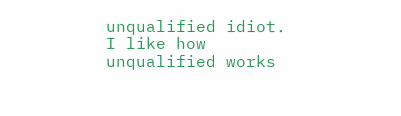unqualified idiot. I like how unqualified works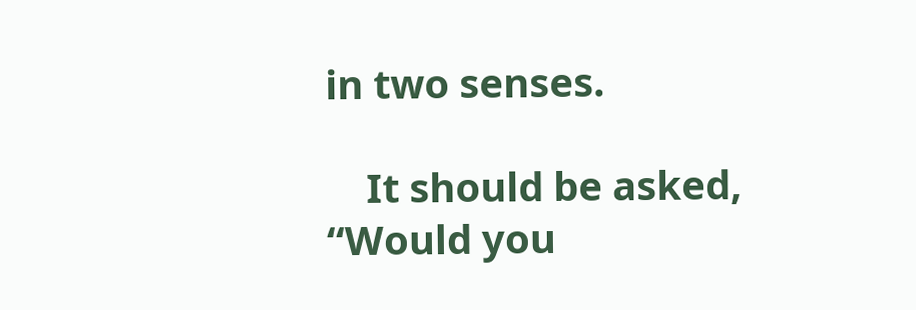in two senses.

    It should be asked, “Would you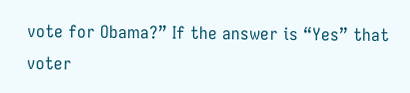vote for Obama?” If the answer is “Yes” that voter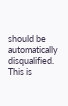should be automatically disqualified. This is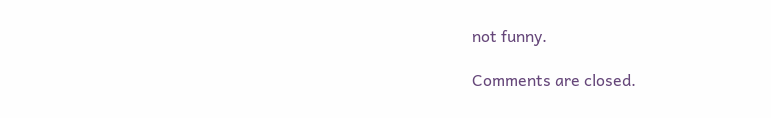not funny.

Comments are closed.